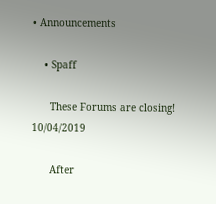• Announcements

    • Spaff

      These Forums are closing!   10/04/2019

      After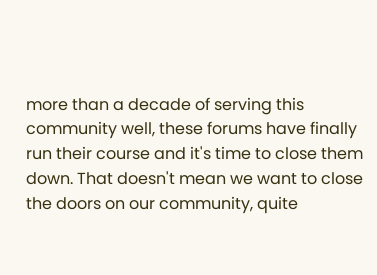more than a decade of serving this community well, these forums have finally run their course and it's time to close them down. That doesn't mean we want to close the doors on our community, quite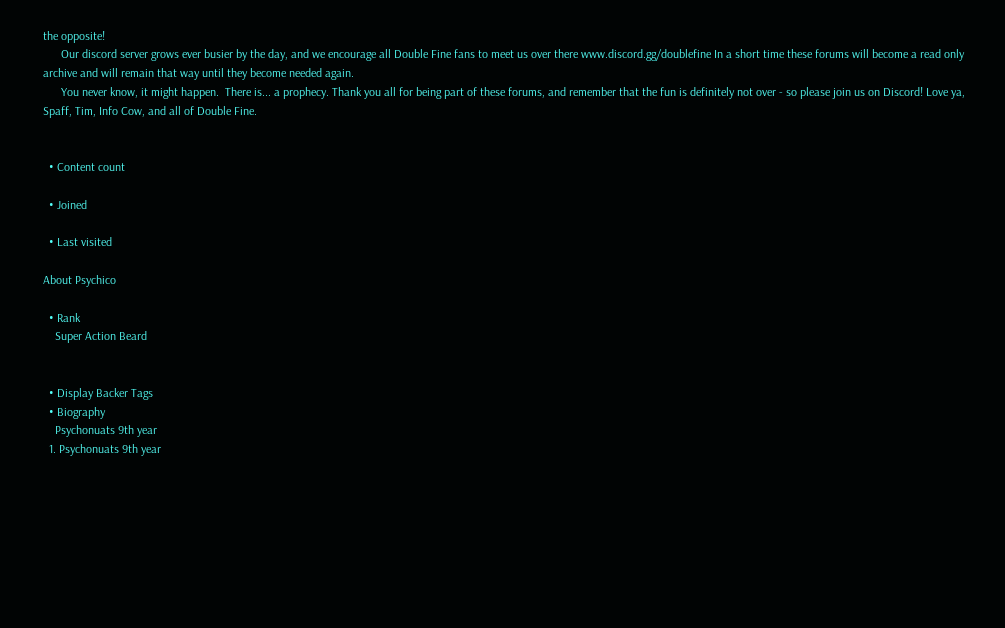the opposite!
      Our discord server grows ever busier by the day, and we encourage all Double Fine fans to meet us over there www.discord.gg/doublefine In a short time these forums will become a read only archive and will remain that way until they become needed again.
      You never know, it might happen.  There is... a prophecy. Thank you all for being part of these forums, and remember that the fun is definitely not over - so please join us on Discord! Love ya, Spaff, Tim, Info Cow, and all of Double Fine.


  • Content count

  • Joined

  • Last visited

About Psychico

  • Rank
    Super Action Beard


  • Display Backer Tags
  • Biography
    Psychonuats 9th year
  1. Psychonuats 9th year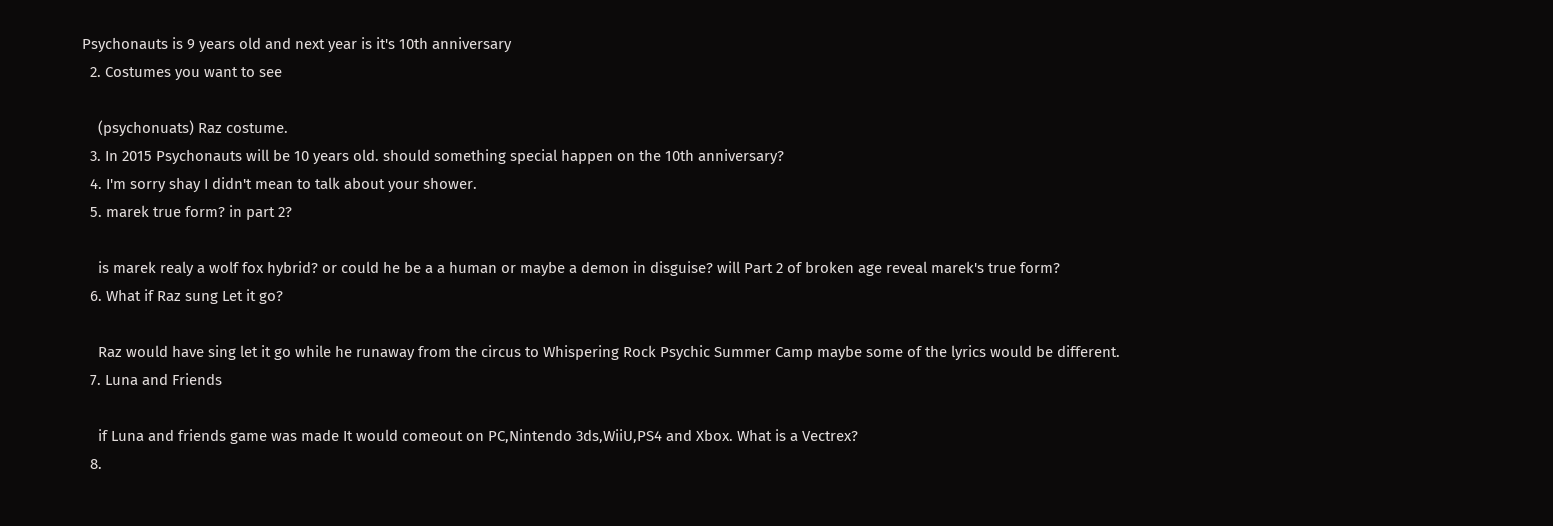Psychonauts is 9 years old and next year is it's 10th anniversary
  2. Costumes you want to see

    (psychonuats) Raz costume.
  3. In 2015 Psychonauts will be 10 years old. should something special happen on the 10th anniversary?
  4. I'm sorry shay I didn't mean to talk about your shower.
  5. marek true form? in part 2?

    is marek realy a wolf fox hybrid? or could he be a a human or maybe a demon in disguise? will Part 2 of broken age reveal marek's true form?
  6. What if Raz sung Let it go?

    Raz would have sing let it go while he runaway from the circus to Whispering Rock Psychic Summer Camp maybe some of the lyrics would be different.
  7. Luna and Friends

    if Luna and friends game was made It would comeout on PC,Nintendo 3ds,WiiU,PS4 and Xbox. What is a Vectrex?
  8.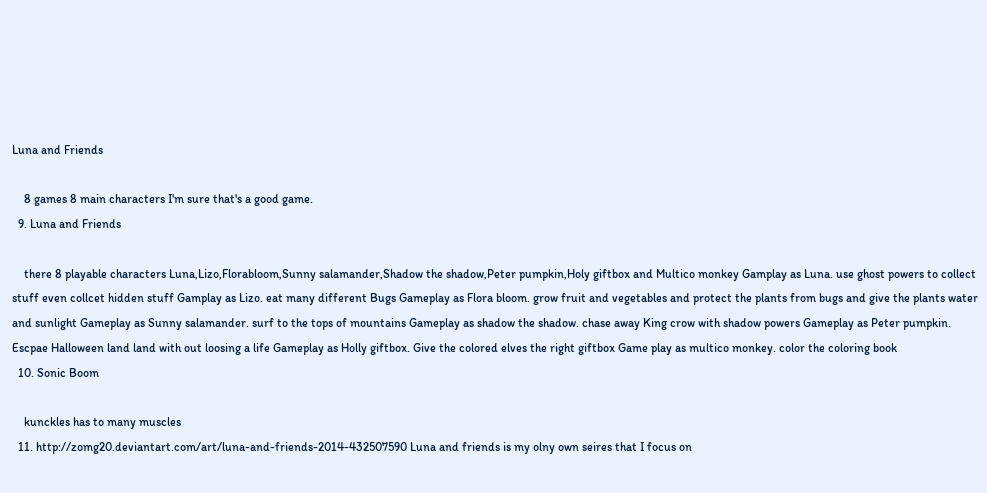Luna and Friends

    8 games 8 main characters I'm sure that's a good game.
  9. Luna and Friends

    there 8 playable characters Luna,Lizo,Florabloom,Sunny salamander,Shadow the shadow,Peter pumpkin,Holy giftbox and Multico monkey Gamplay as Luna. use ghost powers to collect stuff even collcet hidden stuff Gamplay as Lizo. eat many different Bugs Gameplay as Flora bloom. grow fruit and vegetables and protect the plants from bugs and give the plants water and sunlight Gameplay as Sunny salamander. surf to the tops of mountains Gameplay as shadow the shadow. chase away King crow with shadow powers Gameplay as Peter pumpkin. Escpae Halloween land land with out loosing a life Gameplay as Holly giftbox. Give the colored elves the right giftbox Game play as multico monkey. color the coloring book
  10. Sonic Boom

    kunckles has to many muscles
  11. http://zomg20.deviantart.com/art/luna-and-friends-2014-432507590 Luna and friends is my olny own seires that I focus on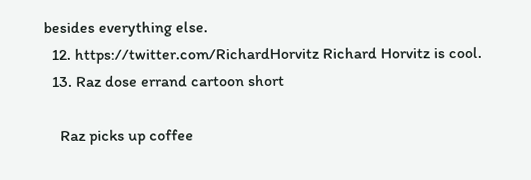besides everything else.
  12. https://twitter.com/RichardHorvitz Richard Horvitz is cool.
  13. Raz dose errand cartoon short

    Raz picks up coffee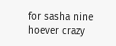for sasha nine hoever crazy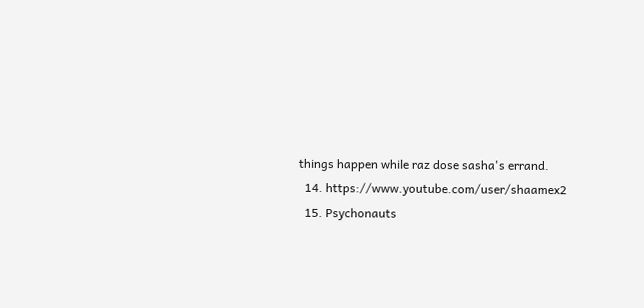things happen while raz dose sasha's errand.
  14. https://www.youtube.com/user/shaamex2
  15. Psychonauts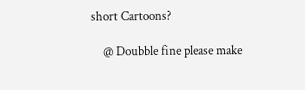short Cartoons?

    @ Doubble fine please make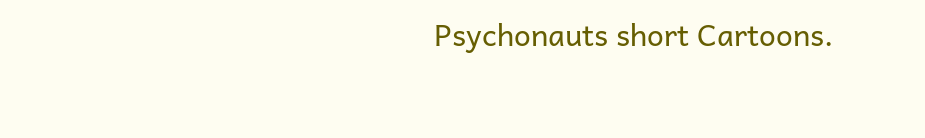Psychonauts short Cartoons.